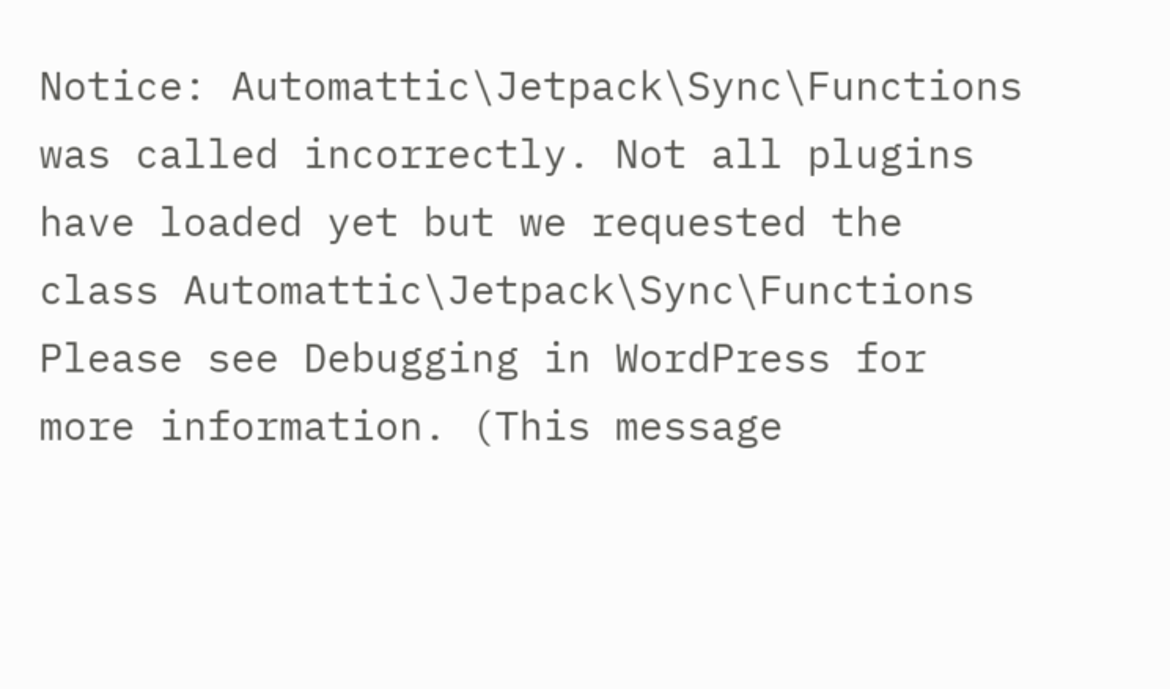Notice: Automattic\Jetpack\Sync\Functions was called incorrectly. Not all plugins have loaded yet but we requested the class Automattic\Jetpack\Sync\Functions Please see Debugging in WordPress for more information. (This message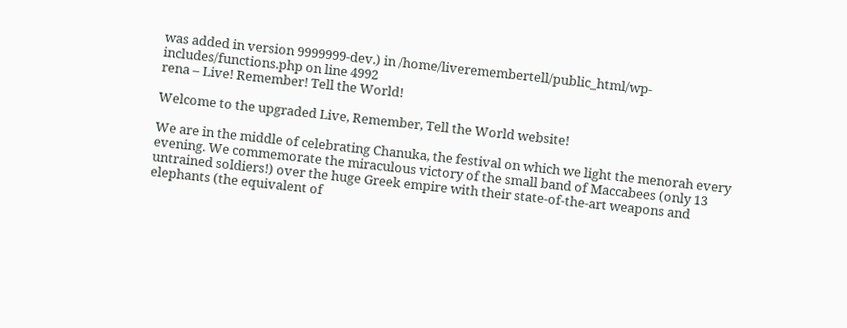was added in version 9999999-dev.) in /home/liveremembertell/public_html/wp-includes/functions.php on line 4992
rena – Live! Remember! Tell the World!

Welcome to the upgraded Live, Remember, Tell the World website!

We are in the middle of celebrating Chanuka, the festival on which we light the menorah every evening. We commemorate the miraculous victory of the small band of Maccabees (only 13 untrained soldiers!) over the huge Greek empire with their state-of-the-art weapons and elephants (the equivalent of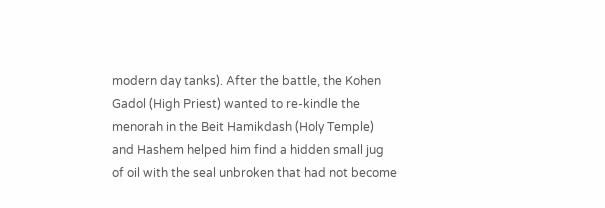modern day tanks). After the battle, the Kohen Gadol (High Priest) wanted to re-kindle the menorah in the Beit Hamikdash (Holy Temple) and Hashem helped him find a hidden small jug of oil with the seal unbroken that had not become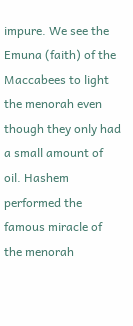impure. We see the Emuna (faith) of the Maccabees to light the menorah even though they only had a small amount of oil. Hashem performed the famous miracle of the menorah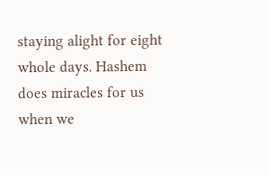staying alight for eight whole days. Hashem does miracles for us when we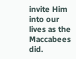invite Him into our lives as the Maccabees did.